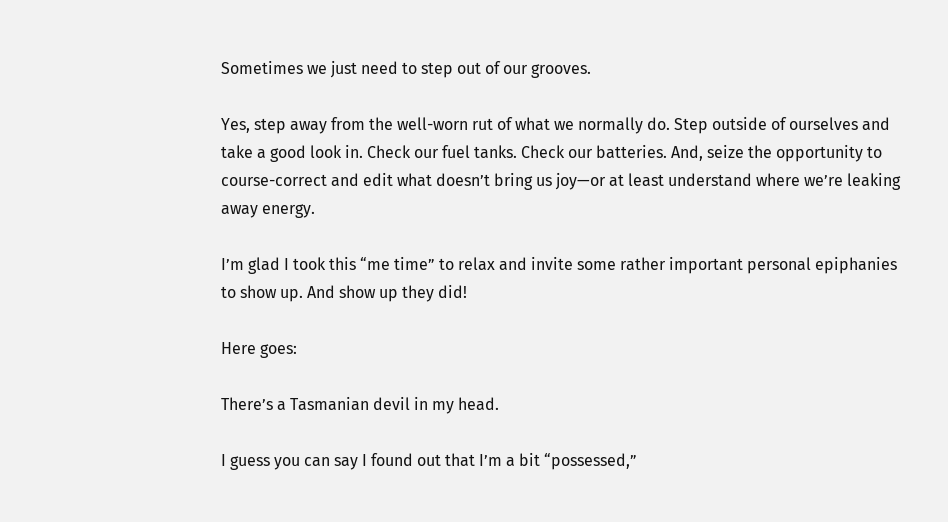Sometimes we just need to step out of our grooves.

Yes, step away from the well-worn rut of what we normally do. Step outside of ourselves and take a good look in. Check our fuel tanks. Check our batteries. And, seize the opportunity to course-correct and edit what doesn’t bring us joy—or at least understand where we’re leaking away energy.

I’m glad I took this “me time” to relax and invite some rather important personal epiphanies to show up. And show up they did!

Here goes:

There’s a Tasmanian devil in my head.

I guess you can say I found out that I’m a bit “possessed,”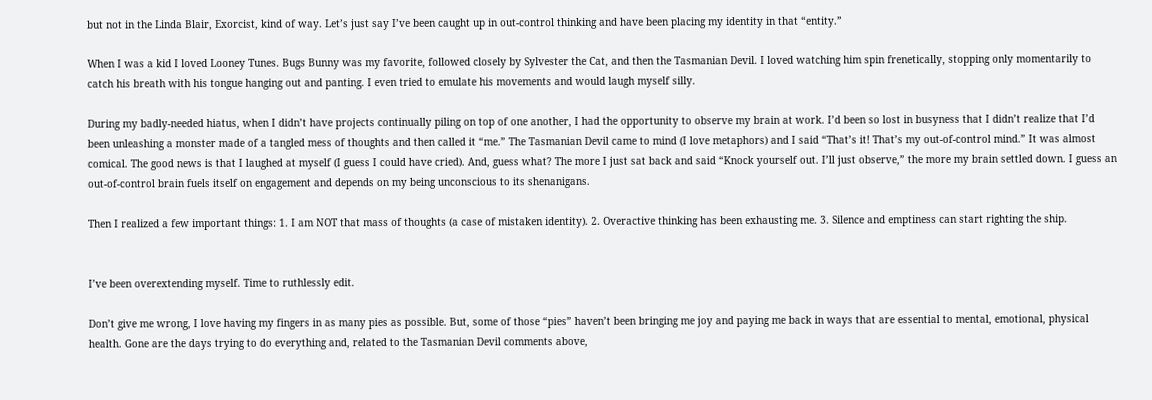but not in the Linda Blair, Exorcist, kind of way. Let’s just say I’ve been caught up in out-control thinking and have been placing my identity in that “entity.”

When I was a kid I loved Looney Tunes. Bugs Bunny was my favorite, followed closely by Sylvester the Cat, and then the Tasmanian Devil. I loved watching him spin frenetically, stopping only momentarily to catch his breath with his tongue hanging out and panting. I even tried to emulate his movements and would laugh myself silly.

During my badly-needed hiatus, when I didn’t have projects continually piling on top of one another, I had the opportunity to observe my brain at work. I’d been so lost in busyness that I didn’t realize that I’d been unleashing a monster made of a tangled mess of thoughts and then called it “me.” The Tasmanian Devil came to mind (I love metaphors) and I said “That’s it! That’s my out-of-control mind.” It was almost comical. The good news is that I laughed at myself (I guess I could have cried). And, guess what? The more I just sat back and said “Knock yourself out. I’ll just observe,” the more my brain settled down. I guess an out-of-control brain fuels itself on engagement and depends on my being unconscious to its shenanigans.

Then I realized a few important things: 1. I am NOT that mass of thoughts (a case of mistaken identity). 2. Overactive thinking has been exhausting me. 3. Silence and emptiness can start righting the ship.


I’ve been overextending myself. Time to ruthlessly edit.

Don’t give me wrong, I love having my fingers in as many pies as possible. But, some of those “pies” haven’t been bringing me joy and paying me back in ways that are essential to mental, emotional, physical health. Gone are the days trying to do everything and, related to the Tasmanian Devil comments above,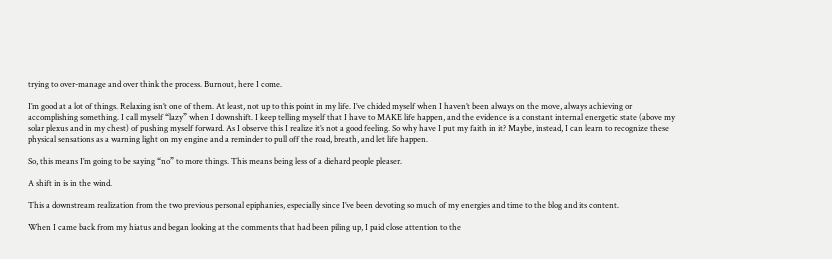trying to over-manage and over think the process. Burnout, here I come.

I’m good at a lot of things. Relaxing isn’t one of them. At least, not up to this point in my life. I’ve chided myself when I haven’t been always on the move, always achieving or accomplishing something. I call myself “lazy” when I downshift. I keep telling myself that I have to MAKE life happen, and the evidence is a constant internal energetic state (above my solar plexus and in my chest) of pushing myself forward. As I observe this I realize it’s not a good feeling. So why have I put my faith in it? Maybe, instead, I can learn to recognize these physical sensations as a warning light on my engine and a reminder to pull off the road, breath, and let life happen.

So, this means I’m going to be saying “no” to more things. This means being less of a diehard people pleaser.

A shift in is in the wind.

This a downstream realization from the two previous personal epiphanies, especially since I’ve been devoting so much of my energies and time to the blog and its content.

When I came back from my hiatus and began looking at the comments that had been piling up, I paid close attention to the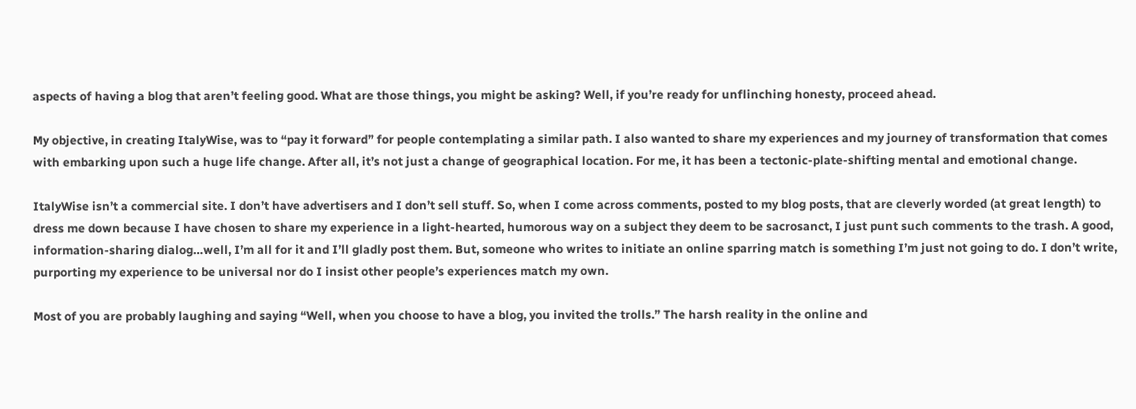aspects of having a blog that aren’t feeling good. What are those things, you might be asking? Well, if you’re ready for unflinching honesty, proceed ahead.

My objective, in creating ItalyWise, was to “pay it forward” for people contemplating a similar path. I also wanted to share my experiences and my journey of transformation that comes with embarking upon such a huge life change. After all, it’s not just a change of geographical location. For me, it has been a tectonic-plate-shifting mental and emotional change.

ItalyWise isn’t a commercial site. I don’t have advertisers and I don’t sell stuff. So, when I come across comments, posted to my blog posts, that are cleverly worded (at great length) to dress me down because I have chosen to share my experience in a light-hearted, humorous way on a subject they deem to be sacrosanct, I just punt such comments to the trash. A good, information-sharing dialog…well, I’m all for it and I’ll gladly post them. But, someone who writes to initiate an online sparring match is something I’m just not going to do. I don’t write, purporting my experience to be universal nor do I insist other people’s experiences match my own.

Most of you are probably laughing and saying “Well, when you choose to have a blog, you invited the trolls.” The harsh reality in the online and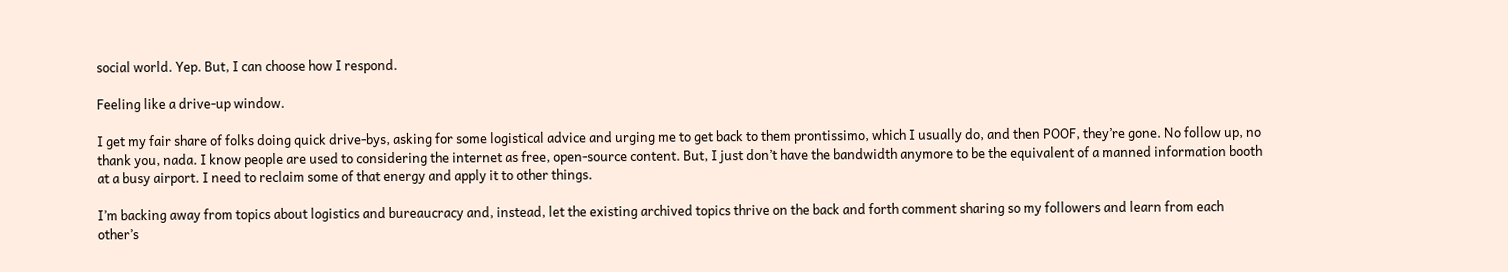social world. Yep. But, I can choose how I respond.

Feeling like a drive-up window.

I get my fair share of folks doing quick drive-bys, asking for some logistical advice and urging me to get back to them prontissimo, which I usually do, and then POOF, they’re gone. No follow up, no thank you, nada. I know people are used to considering the internet as free, open-source content. But, I just don’t have the bandwidth anymore to be the equivalent of a manned information booth at a busy airport. I need to reclaim some of that energy and apply it to other things.

I’m backing away from topics about logistics and bureaucracy and, instead, let the existing archived topics thrive on the back and forth comment sharing so my followers and learn from each other’s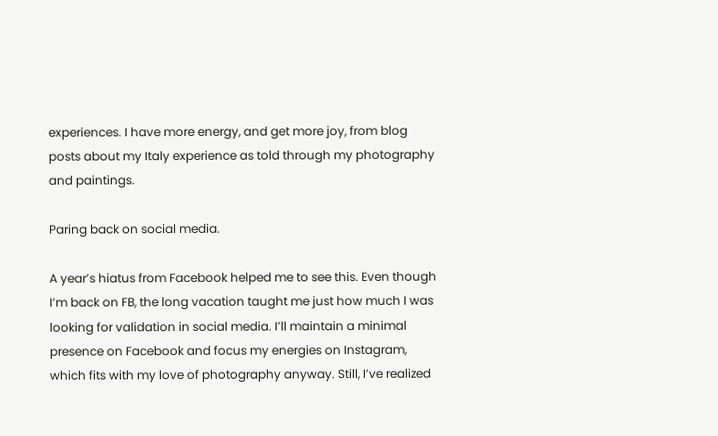experiences. I have more energy, and get more joy, from blog posts about my Italy experience as told through my photography and paintings.

Paring back on social media.

A year’s hiatus from Facebook helped me to see this. Even though I’m back on FB, the long vacation taught me just how much I was looking for validation in social media. I’ll maintain a minimal presence on Facebook and focus my energies on Instagram, which fits with my love of photography anyway. Still, I’ve realized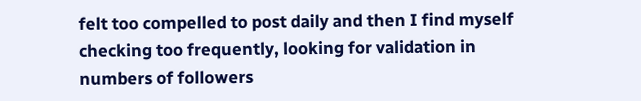felt too compelled to post daily and then I find myself checking too frequently, looking for validation in numbers of followers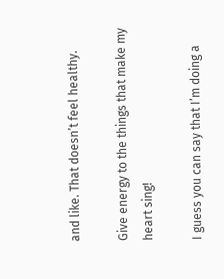and like. That doesn’t feel healthy.

Give energy to the things that make my heart sing!

I guess you can say that I’m doing a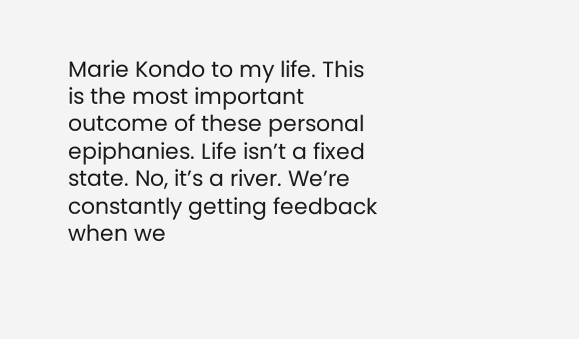Marie Kondo to my life. This is the most important outcome of these personal epiphanies. Life isn’t a fixed state. No, it’s a river. We’re constantly getting feedback when we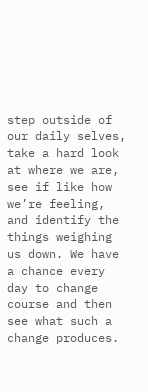step outside of our daily selves, take a hard look at where we are, see if like how we’re feeling, and identify the things weighing us down. We have a chance every day to change course and then see what such a change produces.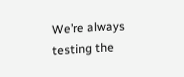We’re always testing the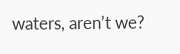waters, aren’t we?